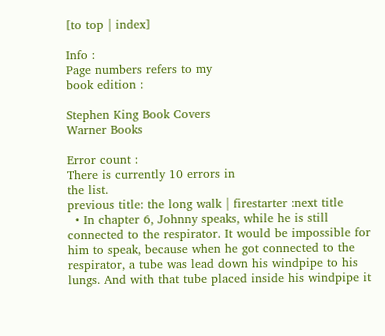[to top | index]

Info :
Page numbers refers to my
book edition :

Stephen King Book Covers
Warner Books

Error count :
There is currently 10 errors in
the list.
previous title: the long walk | firestarter :next title
  • In chapter 6, Johnny speaks, while he is still connected to the respirator. It would be impossible for him to speak, because when he got connected to the respirator, a tube was lead down his windpipe to his lungs. And with that tube placed inside his windpipe it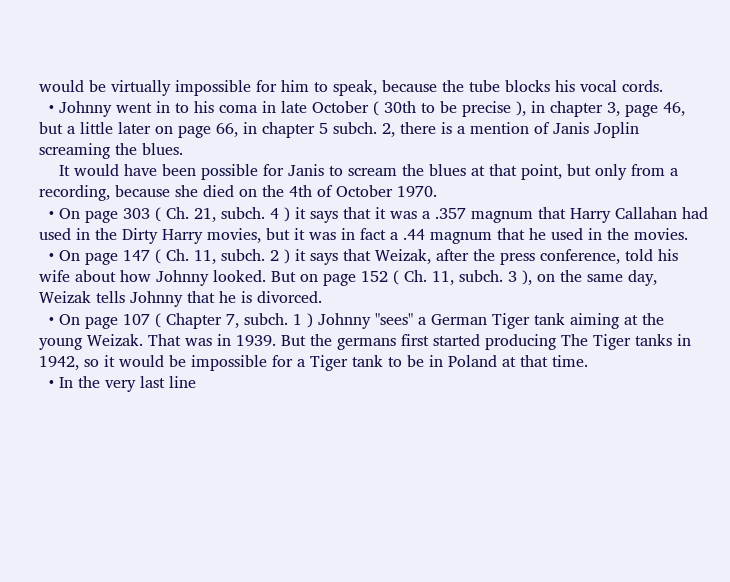would be virtually impossible for him to speak, because the tube blocks his vocal cords.
  • Johnny went in to his coma in late October ( 30th to be precise ), in chapter 3, page 46, but a little later on page 66, in chapter 5 subch. 2, there is a mention of Janis Joplin screaming the blues.
    It would have been possible for Janis to scream the blues at that point, but only from a recording, because she died on the 4th of October 1970.
  • On page 303 ( Ch. 21, subch. 4 ) it says that it was a .357 magnum that Harry Callahan had used in the Dirty Harry movies, but it was in fact a .44 magnum that he used in the movies.
  • On page 147 ( Ch. 11, subch. 2 ) it says that Weizak, after the press conference, told his wife about how Johnny looked. But on page 152 ( Ch. 11, subch. 3 ), on the same day, Weizak tells Johnny that he is divorced.
  • On page 107 ( Chapter 7, subch. 1 ) Johnny "sees" a German Tiger tank aiming at the young Weizak. That was in 1939. But the germans first started producing The Tiger tanks in 1942, so it would be impossible for a Tiger tank to be in Poland at that time.
  • In the very last line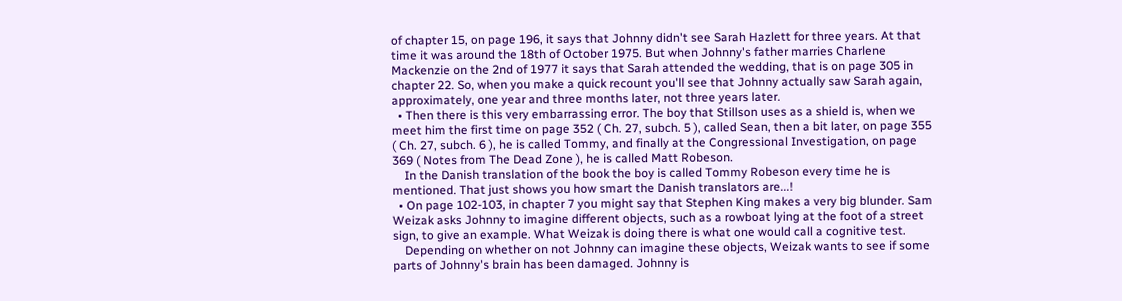of chapter 15, on page 196, it says that Johnny didn't see Sarah Hazlett for three years. At that time it was around the 18th of October 1975. But when Johnny's father marries Charlene Mackenzie on the 2nd of 1977 it says that Sarah attended the wedding, that is on page 305 in chapter 22. So, when you make a quick recount you'll see that Johnny actually saw Sarah again, approximately, one year and three months later, not three years later.
  • Then there is this very embarrassing error. The boy that Stillson uses as a shield is, when we meet him the first time on page 352 ( Ch. 27, subch. 5 ), called Sean, then a bit later, on page 355 ( Ch. 27, subch. 6 ), he is called Tommy, and finally at the Congressional Investigation, on page 369 ( Notes from The Dead Zone ), he is called Matt Robeson.
    In the Danish translation of the book the boy is called Tommy Robeson every time he is mentioned. That just shows you how smart the Danish translators are...!
  • On page 102-103, in chapter 7 you might say that Stephen King makes a very big blunder. Sam Weizak asks Johnny to imagine different objects, such as a rowboat lying at the foot of a street sign, to give an example. What Weizak is doing there is what one would call a cognitive test.
    Depending on whether on not Johnny can imagine these objects, Weizak wants to see if some parts of Johnny's brain has been damaged. Johnny is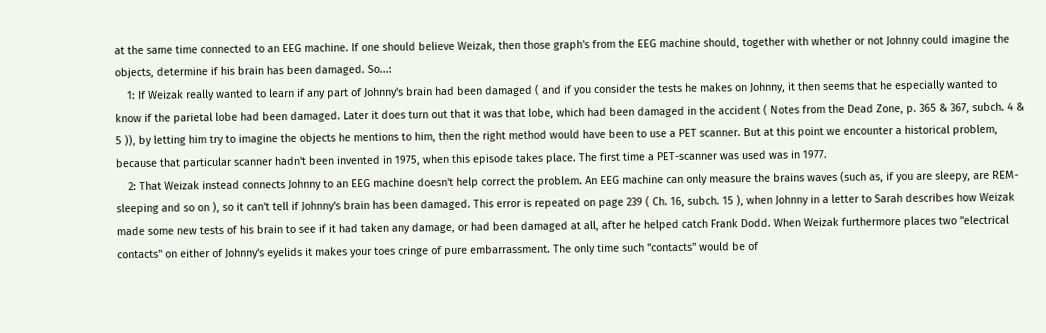at the same time connected to an EEG machine. If one should believe Weizak, then those graph's from the EEG machine should, together with whether or not Johnny could imagine the objects, determine if his brain has been damaged. So...:
    1: If Weizak really wanted to learn if any part of Johnny's brain had been damaged ( and if you consider the tests he makes on Johnny, it then seems that he especially wanted to know if the parietal lobe had been damaged. Later it does turn out that it was that lobe, which had been damaged in the accident ( Notes from the Dead Zone, p. 365 & 367, subch. 4 & 5 )), by letting him try to imagine the objects he mentions to him, then the right method would have been to use a PET scanner. But at this point we encounter a historical problem, because that particular scanner hadn't been invented in 1975, when this episode takes place. The first time a PET-scanner was used was in 1977.
    2: That Weizak instead connects Johnny to an EEG machine doesn't help correct the problem. An EEG machine can only measure the brains waves (such as, if you are sleepy, are REM-sleeping and so on ), so it can't tell if Johnny's brain has been damaged. This error is repeated on page 239 ( Ch. 16, subch. 15 ), when Johnny in a letter to Sarah describes how Weizak made some new tests of his brain to see if it had taken any damage, or had been damaged at all, after he helped catch Frank Dodd. When Weizak furthermore places two "electrical contacts" on either of Johnny's eyelids it makes your toes cringe of pure embarrassment. The only time such "contacts" would be of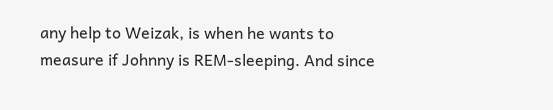any help to Weizak, is when he wants to measure if Johnny is REM-sleeping. And since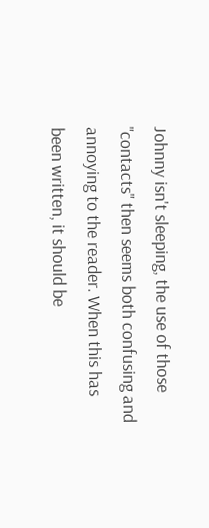Johnny isn't sleeping, the use of those "contacts" then seems both confusing and annoying to the reader. When this has been written, it should be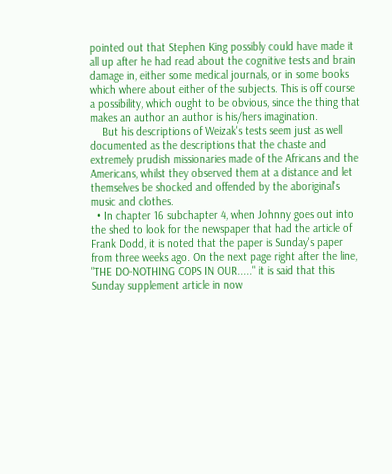pointed out that Stephen King possibly could have made it all up after he had read about the cognitive tests and brain damage in, either some medical journals, or in some books which where about either of the subjects. This is off course a possibility, which ought to be obvious, since the thing that makes an author an author is his/hers imagination.
    But his descriptions of Weizak's tests seem just as well documented as the descriptions that the chaste and extremely prudish missionaries made of the Africans and the Americans, whilst they observed them at a distance and let themselves be shocked and offended by the aboriginal's music and clothes.
  • In chapter 16 subchapter 4, when Johnny goes out into the shed to look for the newspaper that had the article of Frank Dodd, it is noted that the paper is Sunday's paper from three weeks ago. On the next page right after the line, "THE DO-NOTHING COPS IN OUR....." it is said that this Sunday supplement article in now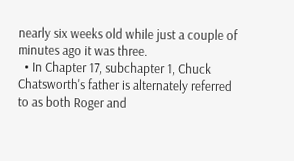nearly six weeks old while just a couple of minutes ago it was three.
  • In Chapter 17, subchapter 1, Chuck Chatsworth's father is alternately referred to as both Roger and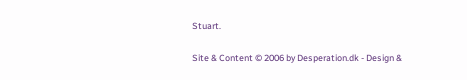Stuart.

Site & Content © 2006 by Desperation.dk - Design &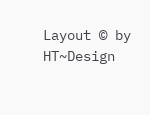Layout © by HT~Design